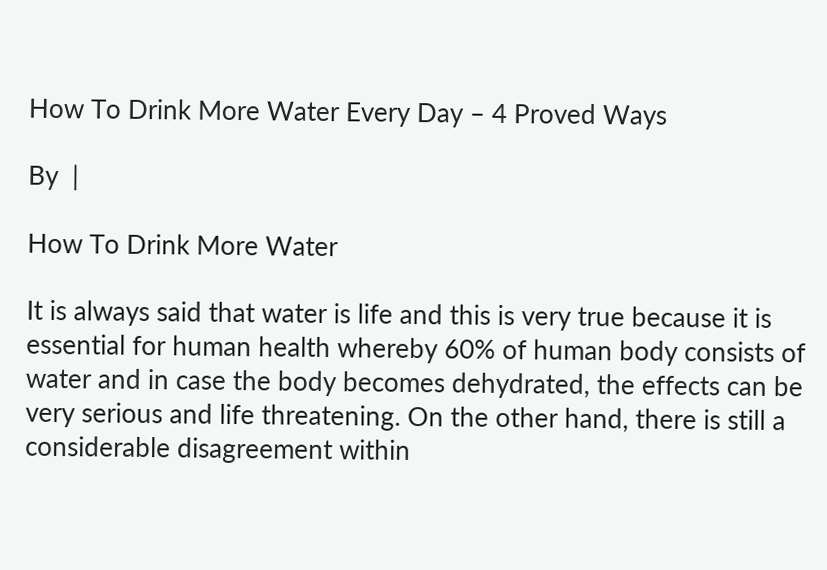How To Drink More Water Every Day – 4 Proved Ways

By  |

How To Drink More Water

It is always said that water is life and this is very true because it is essential for human health whereby 60% of human body consists of water and in case the body becomes dehydrated, the effects can be very serious and life threatening. On the other hand, there is still a considerable disagreement within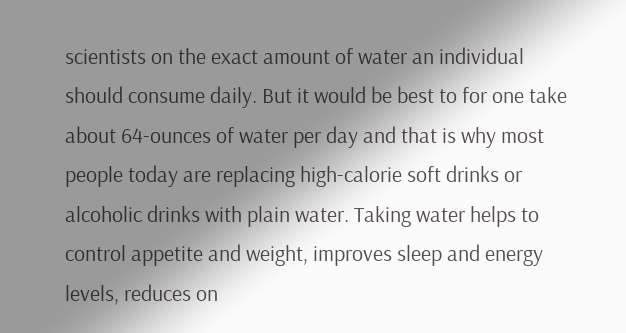scientists on the exact amount of water an individual should consume daily. But it would be best to for one take about 64-ounces of water per day and that is why most people today are replacing high-calorie soft drinks or alcoholic drinks with plain water. Taking water helps to control appetite and weight, improves sleep and energy levels, reduces on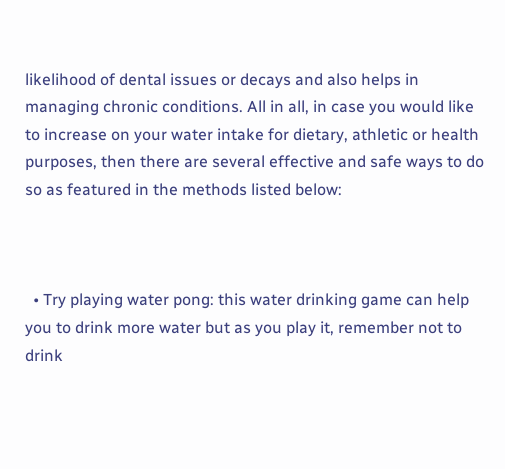likelihood of dental issues or decays and also helps in managing chronic conditions. All in all, in case you would like to increase on your water intake for dietary, athletic or health purposes, then there are several effective and safe ways to do so as featured in the methods listed below:



  • Try playing water pong: this water drinking game can help you to drink more water but as you play it, remember not to drink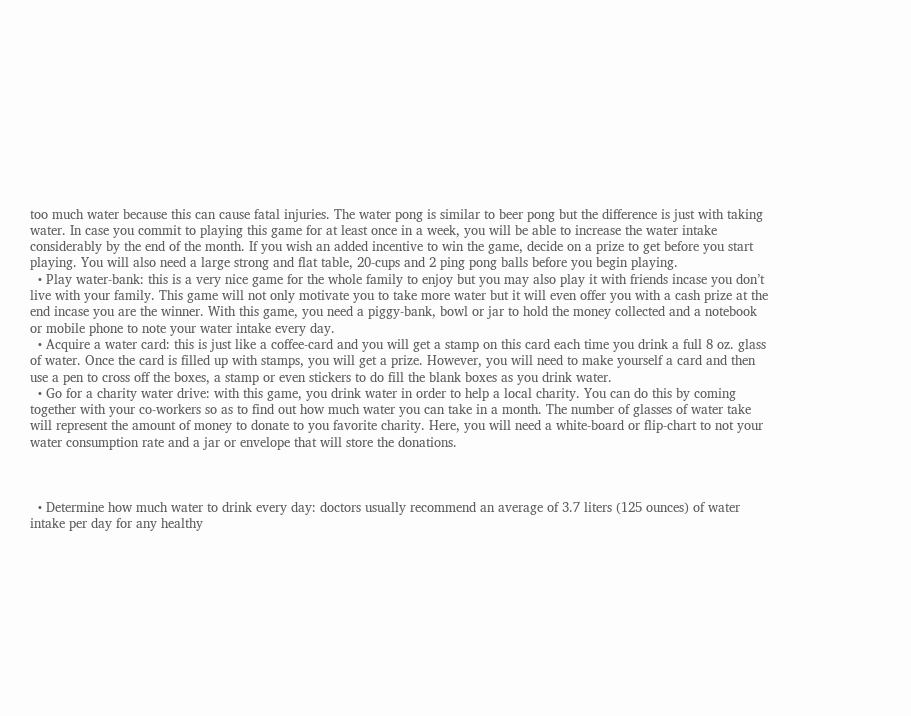too much water because this can cause fatal injuries. The water pong is similar to beer pong but the difference is just with taking water. In case you commit to playing this game for at least once in a week, you will be able to increase the water intake considerably by the end of the month. If you wish an added incentive to win the game, decide on a prize to get before you start playing. You will also need a large strong and flat table, 20-cups and 2 ping pong balls before you begin playing.
  • Play water-bank: this is a very nice game for the whole family to enjoy but you may also play it with friends incase you don’t live with your family. This game will not only motivate you to take more water but it will even offer you with a cash prize at the end incase you are the winner. With this game, you need a piggy-bank, bowl or jar to hold the money collected and a notebook or mobile phone to note your water intake every day.
  • Acquire a water card: this is just like a coffee-card and you will get a stamp on this card each time you drink a full 8 oz. glass of water. Once the card is filled up with stamps, you will get a prize. However, you will need to make yourself a card and then use a pen to cross off the boxes, a stamp or even stickers to do fill the blank boxes as you drink water.
  • Go for a charity water drive: with this game, you drink water in order to help a local charity. You can do this by coming together with your co-workers so as to find out how much water you can take in a month. The number of glasses of water take will represent the amount of money to donate to you favorite charity. Here, you will need a white-board or flip-chart to not your water consumption rate and a jar or envelope that will store the donations.



  • Determine how much water to drink every day: doctors usually recommend an average of 3.7 liters (125 ounces) of water intake per day for any healthy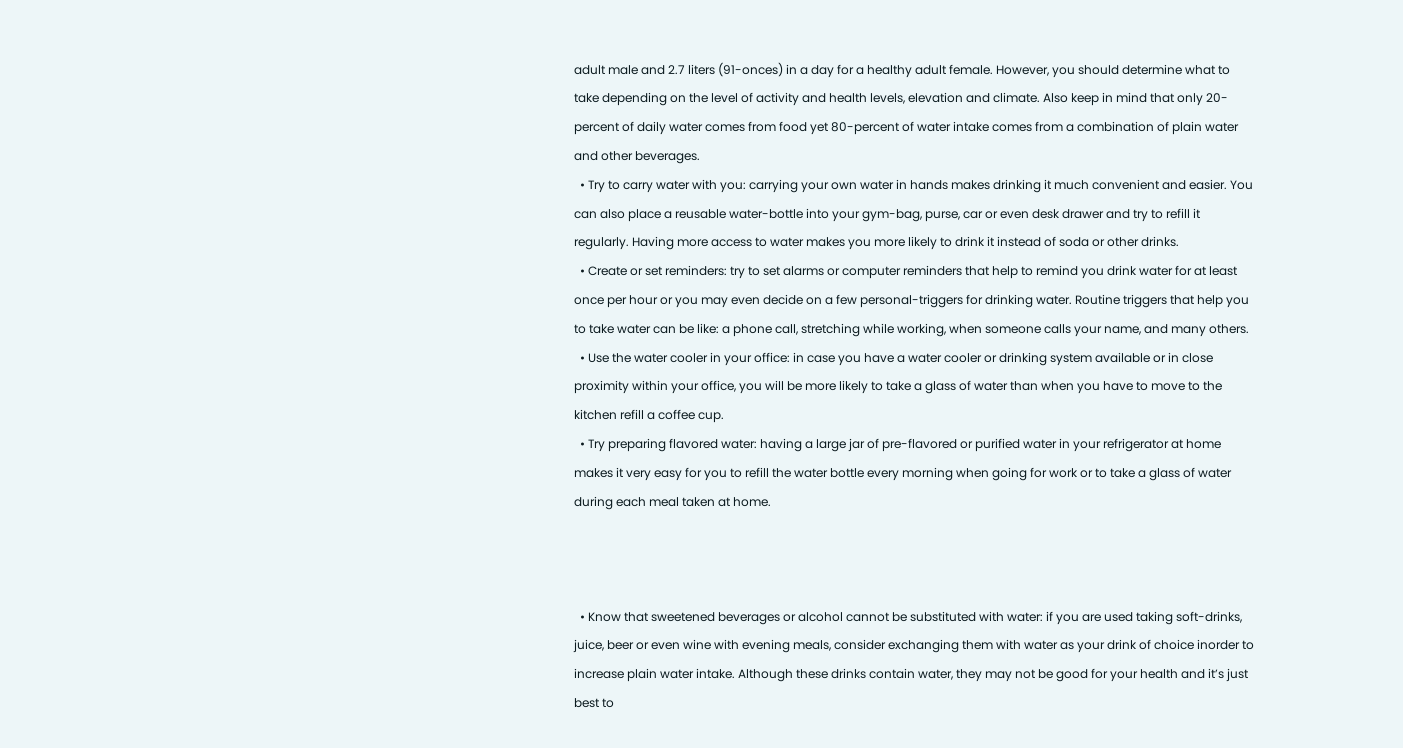adult male and 2.7 liters (91-onces) in a day for a healthy adult female. However, you should determine what to take depending on the level of activity and health levels, elevation and climate. Also keep in mind that only 20-percent of daily water comes from food yet 80-percent of water intake comes from a combination of plain water and other beverages.
  • Try to carry water with you: carrying your own water in hands makes drinking it much convenient and easier. You can also place a reusable water-bottle into your gym-bag, purse, car or even desk drawer and try to refill it regularly. Having more access to water makes you more likely to drink it instead of soda or other drinks.
  • Create or set reminders: try to set alarms or computer reminders that help to remind you drink water for at least once per hour or you may even decide on a few personal-triggers for drinking water. Routine triggers that help you to take water can be like: a phone call, stretching while working, when someone calls your name, and many others.
  • Use the water cooler in your office: in case you have a water cooler or drinking system available or in close proximity within your office, you will be more likely to take a glass of water than when you have to move to the kitchen refill a coffee cup.
  • Try preparing flavored water: having a large jar of pre-flavored or purified water in your refrigerator at home makes it very easy for you to refill the water bottle every morning when going for work or to take a glass of water during each meal taken at home.



  • Know that sweetened beverages or alcohol cannot be substituted with water: if you are used taking soft-drinks, juice, beer or even wine with evening meals, consider exchanging them with water as your drink of choice inorder to increase plain water intake. Although these drinks contain water, they may not be good for your health and it’s just best to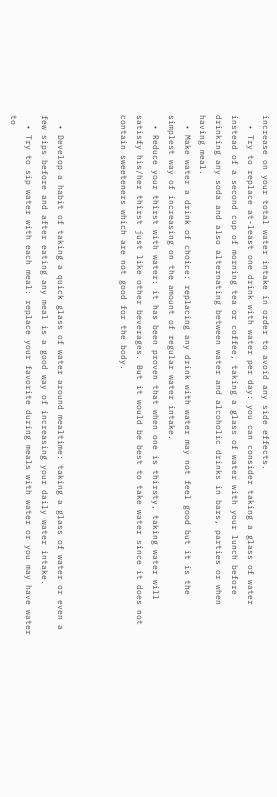increase on your total water intake in order to avoid any side effects.
  • Try to replace at-least one drink with water per day: you can consider taking a glass of water instead of a second cup of morning tea or coffee, taking a glass of water with your lunch before drinking any soda and also alternating between water and alcoholic drinks in bars, parties or when having meal.
  • Make water a drink of choice: replacing any drink with water may not feel good but it is the simplest way of increasing on the amount of regular water intake.
  • Reduce your thirst with water: it has been proven that when one is thirsty, taking water will satisfy his/her thirst just like other beverages. But it would be best to take water since it does not contain sweeteners which are not good for the body.



  • Develop a habit of taking a quick glass of water around mealtime: taking a glass of water or even a few sips before and after eating any meal is a good way of increasing your daily water intake.
  • Try to sip water with each meal: replace your favorite during meals with water or you may have water to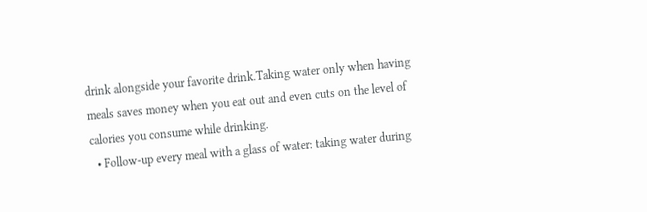drink alongside your favorite drink.Taking water only when having meals saves money when you eat out and even cuts on the level of calories you consume while drinking.
  • Follow-up every meal with a glass of water: taking water during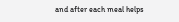and after each meal helps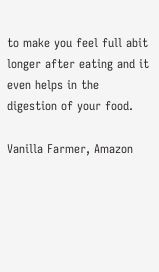to make you feel full abit longer after eating and it even helps in the digestion of your food.

Vanilla Farmer, Amazon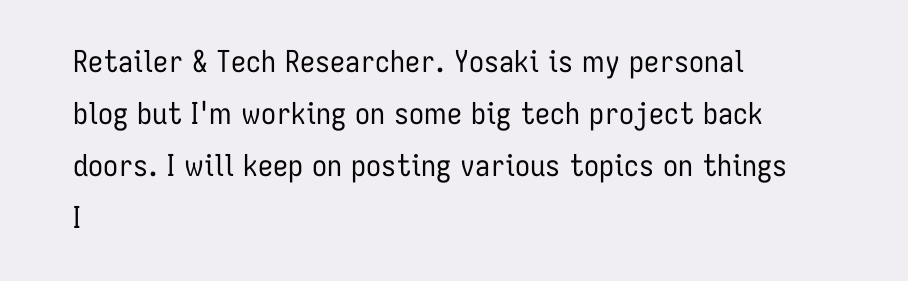Retailer & Tech Researcher. Yosaki is my personal blog but I'm working on some big tech project back doors. I will keep on posting various topics on things I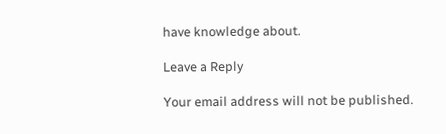have knowledge about.

Leave a Reply

Your email address will not be published.